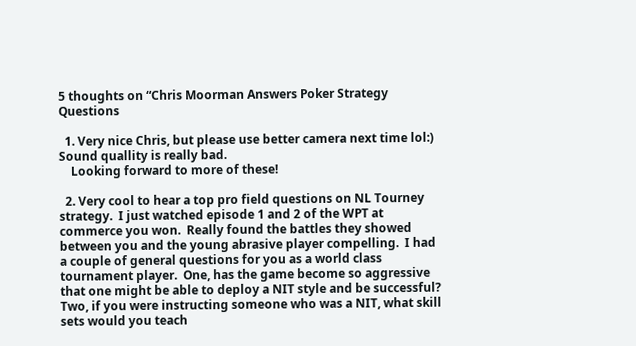5 thoughts on “Chris Moorman Answers Poker Strategy Questions

  1. Very nice Chris, but please use better camera next time lol:) Sound quallity is really bad.
    Looking forward to more of these!

  2. Very cool to hear a top pro field questions on NL Tourney strategy.  I just watched episode 1 and 2 of the WPT at commerce you won.  Really found the battles they showed between you and the young abrasive player compelling.  I had a couple of general questions for you as a world class tournament player.  One, has the game become so aggressive that one might be able to deploy a NIT style and be successful?  Two, if you were instructing someone who was a NIT, what skill sets would you teach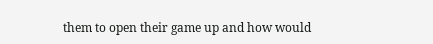them to open their game up and how would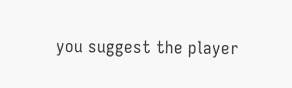you suggest the player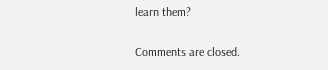learn them?

Comments are closed.